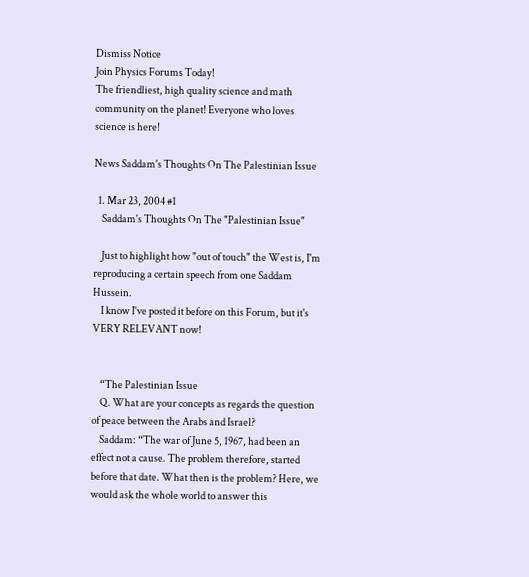Dismiss Notice
Join Physics Forums Today!
The friendliest, high quality science and math community on the planet! Everyone who loves science is here!

News Saddam's Thoughts On The Palestinian Issue

  1. Mar 23, 2004 #1
    Saddam's Thoughts On The "Palestinian Issue"

    Just to highlight how "out of touch" the West is, I'm reproducing a certain speech from one Saddam Hussein.
    I know I've posted it before on this Forum, but it's VERY RELEVANT now!


    “The Palestinian Issue
    Q. What are your concepts as regards the question of peace between the Arabs and Israel?
    Saddam: “The war of June 5, 1967, had been an effect not a cause. The problem therefore, started before that date. What then is the problem? Here, we would ask the whole world to answer this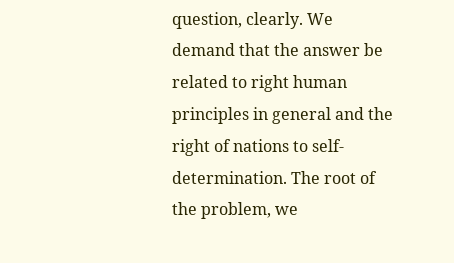question, clearly. We demand that the answer be related to right human principles in general and the right of nations to self-determination. The root of the problem, we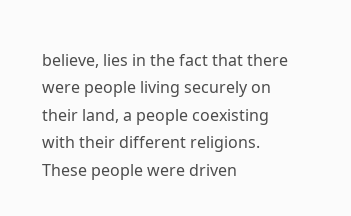believe, lies in the fact that there were people living securely on their land, a people coexisting with their different religions. These people were driven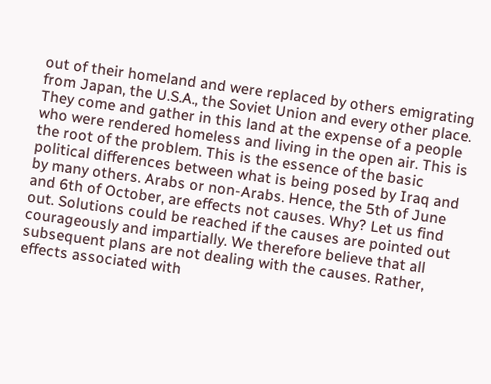out of their homeland and were replaced by others emigrating from Japan, the U.S.A., the Soviet Union and every other place. They come and gather in this land at the expense of a people who were rendered homeless and living in the open air. This is the root of the problem. This is the essence of the basic political differences between what is being posed by Iraq and by many others. Arabs or non-Arabs. Hence, the 5th of June and 6th of October, are effects not causes. Why? Let us find out. Solutions could be reached if the causes are pointed out courageously and impartially. We therefore believe that all subsequent plans are not dealing with the causes. Rather, effects associated with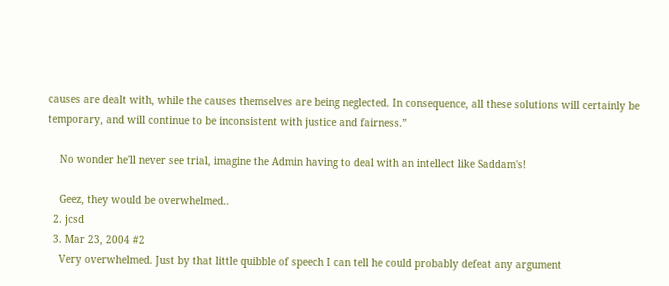causes are dealt with, while the causes themselves are being neglected. In consequence, all these solutions will certainly be temporary, and will continue to be inconsistent with justice and fairness.”

    No wonder he'll never see trial, imagine the Admin having to deal with an intellect like Saddam's!

    Geez, they would be overwhelmed..
  2. jcsd
  3. Mar 23, 2004 #2
    Very overwhelmed. Just by that little quibble of speech I can tell he could probably defeat any argument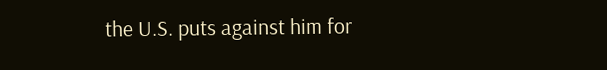the U.S. puts against him for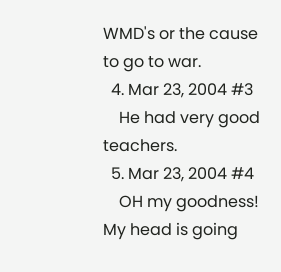WMD's or the cause to go to war.
  4. Mar 23, 2004 #3
    He had very good teachers.
  5. Mar 23, 2004 #4
    OH my goodness! My head is going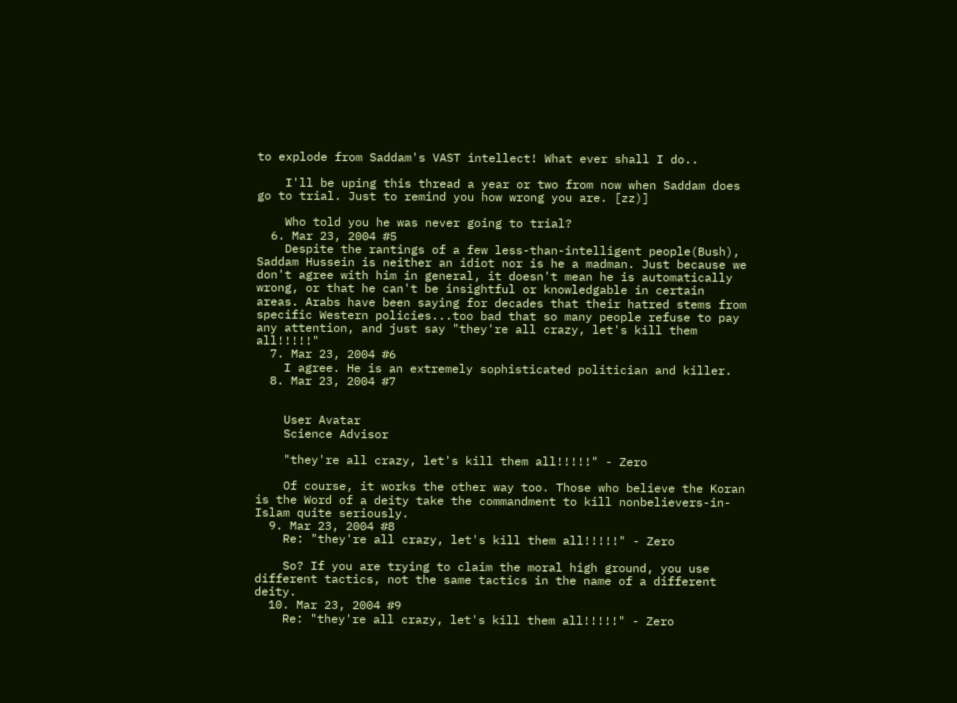to explode from Saddam's VAST intellect! What ever shall I do..

    I'll be uping this thread a year or two from now when Saddam does go to trial. Just to remind you how wrong you are. [zz)]

    Who told you he was never going to trial?
  6. Mar 23, 2004 #5
    Despite the rantings of a few less-than-intelligent people(Bush), Saddam Hussein is neither an idiot nor is he a madman. Just because we don't agree with him in general, it doesn't mean he is automatically wrong, or that he can't be insightful or knowledgable in certain areas. Arabs have been saying for decades that their hatred stems from specific Western policies...too bad that so many people refuse to pay any attention, and just say "they're all crazy, let's kill them all!!!!!"
  7. Mar 23, 2004 #6
    I agree. He is an extremely sophisticated politician and killer.
  8. Mar 23, 2004 #7


    User Avatar
    Science Advisor

    "they're all crazy, let's kill them all!!!!!" - Zero

    Of course, it works the other way too. Those who believe the Koran is the Word of a deity take the commandment to kill nonbelievers-in-Islam quite seriously.
  9. Mar 23, 2004 #8
    Re: "they're all crazy, let's kill them all!!!!!" - Zero

    So? If you are trying to claim the moral high ground, you use different tactics, not the same tactics in the name of a different deity.
  10. Mar 23, 2004 #9
    Re: "they're all crazy, let's kill them all!!!!!" - Zero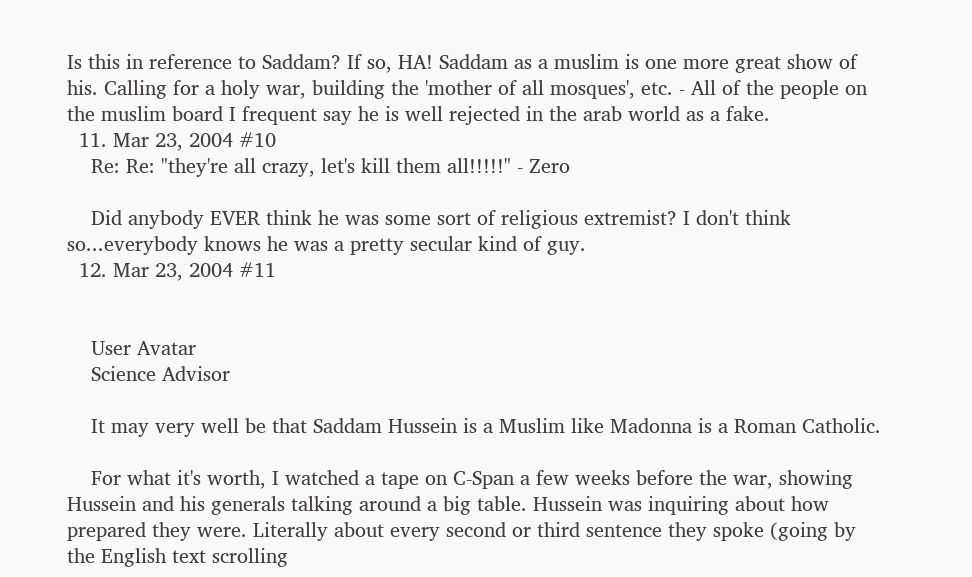Is this in reference to Saddam? If so, HA! Saddam as a muslim is one more great show of his. Calling for a holy war, building the 'mother of all mosques', etc. - All of the people on the muslim board I frequent say he is well rejected in the arab world as a fake.
  11. Mar 23, 2004 #10
    Re: Re: "they're all crazy, let's kill them all!!!!!" - Zero

    Did anybody EVER think he was some sort of religious extremist? I don't think so...everybody knows he was a pretty secular kind of guy.
  12. Mar 23, 2004 #11


    User Avatar
    Science Advisor

    It may very well be that Saddam Hussein is a Muslim like Madonna is a Roman Catholic.

    For what it's worth, I watched a tape on C-Span a few weeks before the war, showing Hussein and his generals talking around a big table. Hussein was inquiring about how prepared they were. Literally about every second or third sentence they spoke (going by the English text scrolling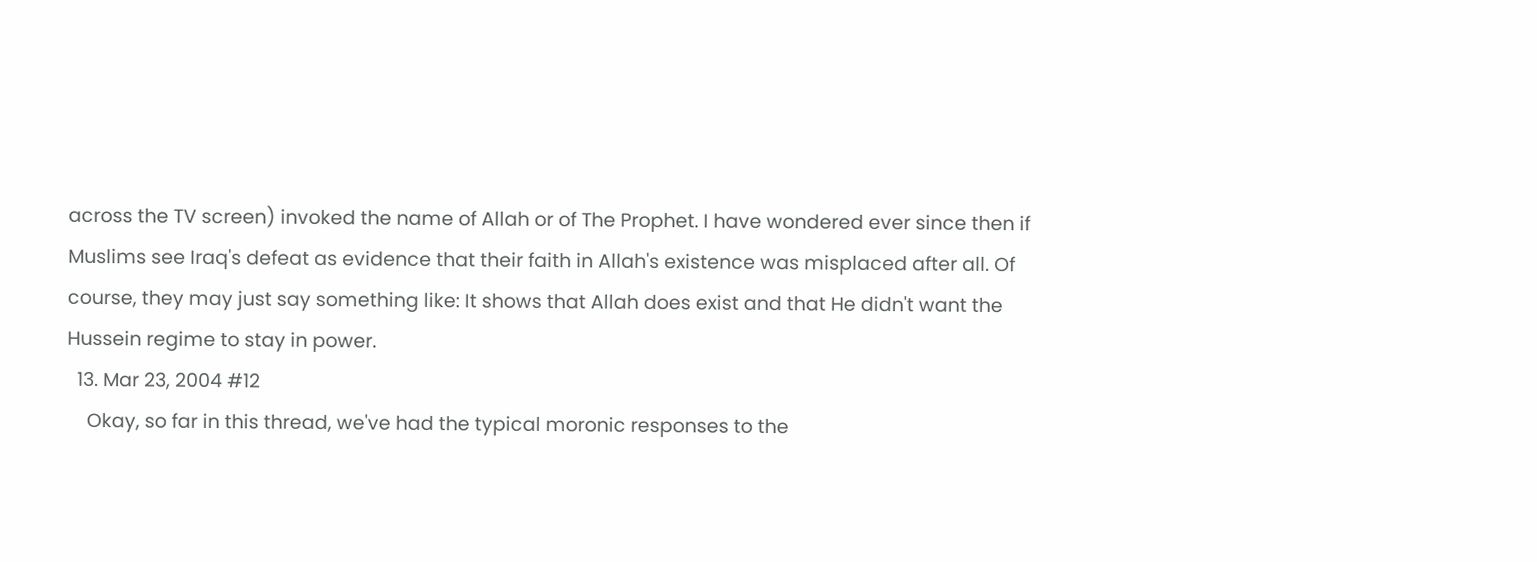across the TV screen) invoked the name of Allah or of The Prophet. I have wondered ever since then if Muslims see Iraq's defeat as evidence that their faith in Allah's existence was misplaced after all. Of course, they may just say something like: It shows that Allah does exist and that He didn't want the Hussein regime to stay in power.
  13. Mar 23, 2004 #12
    Okay, so far in this thread, we've had the typical moronic responses to the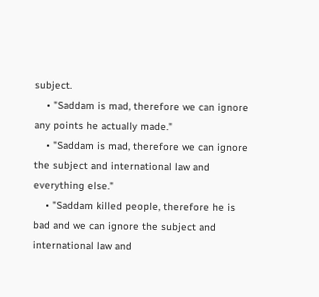subject.
    • "Saddam is mad, therefore we can ignore any points he actually made."
    • "Saddam is mad, therefore we can ignore the subject and international law and everything else."
    • "Saddam killed people, therefore he is bad and we can ignore the subject and international law and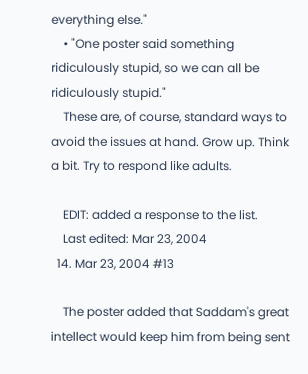everything else."
    • "One poster said something ridiculously stupid, so we can all be ridiculously stupid."
    These are, of course, standard ways to avoid the issues at hand. Grow up. Think a bit. Try to respond like adults.

    EDIT: added a response to the list.
    Last edited: Mar 23, 2004
  14. Mar 23, 2004 #13

    The poster added that Saddam's great intellect would keep him from being sent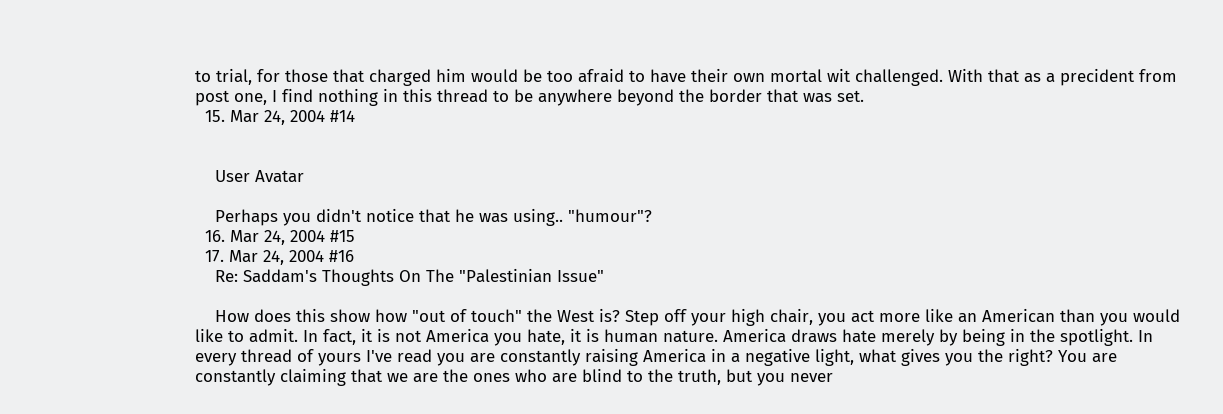to trial, for those that charged him would be too afraid to have their own mortal wit challenged. With that as a precident from post one, I find nothing in this thread to be anywhere beyond the border that was set.
  15. Mar 24, 2004 #14


    User Avatar

    Perhaps you didn't notice that he was using.. "humour"?
  16. Mar 24, 2004 #15
  17. Mar 24, 2004 #16
    Re: Saddam's Thoughts On The "Palestinian Issue"

    How does this show how "out of touch" the West is? Step off your high chair, you act more like an American than you would like to admit. In fact, it is not America you hate, it is human nature. America draws hate merely by being in the spotlight. In every thread of yours I've read you are constantly raising America in a negative light, what gives you the right? You are constantly claiming that we are the ones who are blind to the truth, but you never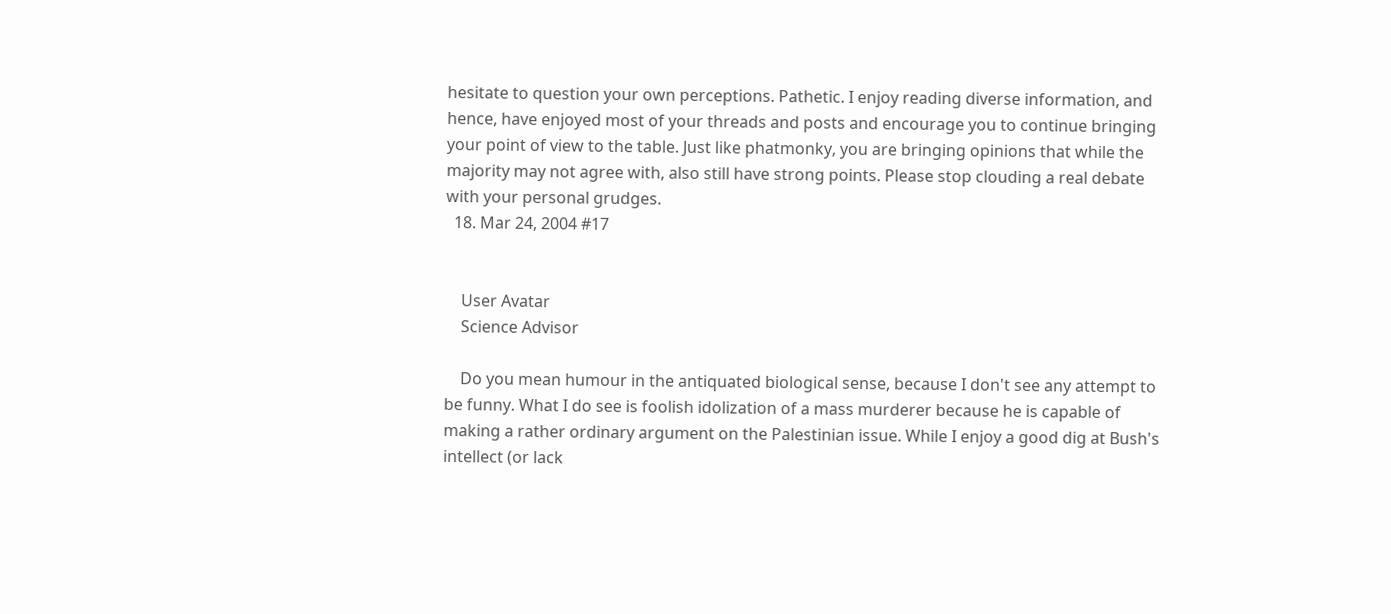hesitate to question your own perceptions. Pathetic. I enjoy reading diverse information, and hence, have enjoyed most of your threads and posts and encourage you to continue bringing your point of view to the table. Just like phatmonky, you are bringing opinions that while the majority may not agree with, also still have strong points. Please stop clouding a real debate with your personal grudges.
  18. Mar 24, 2004 #17


    User Avatar
    Science Advisor

    Do you mean humour in the antiquated biological sense, because I don't see any attempt to be funny. What I do see is foolish idolization of a mass murderer because he is capable of making a rather ordinary argument on the Palestinian issue. While I enjoy a good dig at Bush's intellect (or lack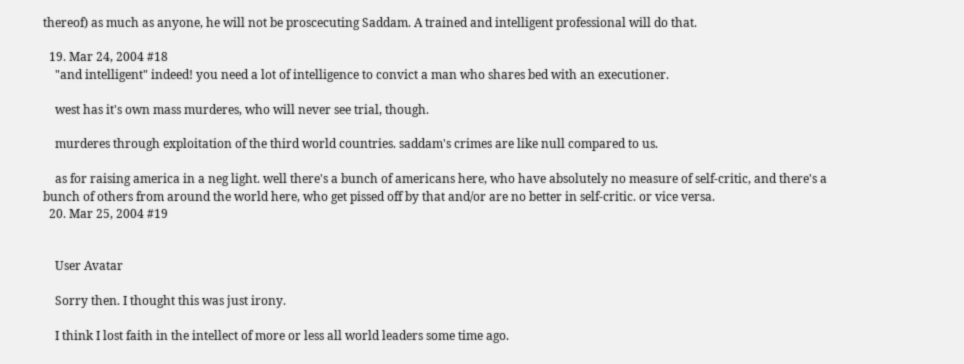thereof) as much as anyone, he will not be proscecuting Saddam. A trained and intelligent professional will do that.

  19. Mar 24, 2004 #18
    "and intelligent" indeed! you need a lot of intelligence to convict a man who shares bed with an executioner.

    west has it's own mass murderes, who will never see trial, though.

    murderes through exploitation of the third world countries. saddam's crimes are like null compared to us.

    as for raising america in a neg light. well there's a bunch of americans here, who have absolutely no measure of self-critic, and there's a bunch of others from around the world here, who get pissed off by that and/or are no better in self-critic. or vice versa.
  20. Mar 25, 2004 #19


    User Avatar

    Sorry then. I thought this was just irony.

    I think I lost faith in the intellect of more or less all world leaders some time ago.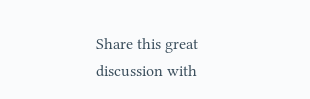Share this great discussion with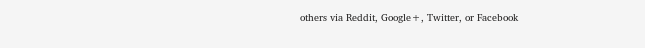others via Reddit, Google+, Twitter, or Facebook